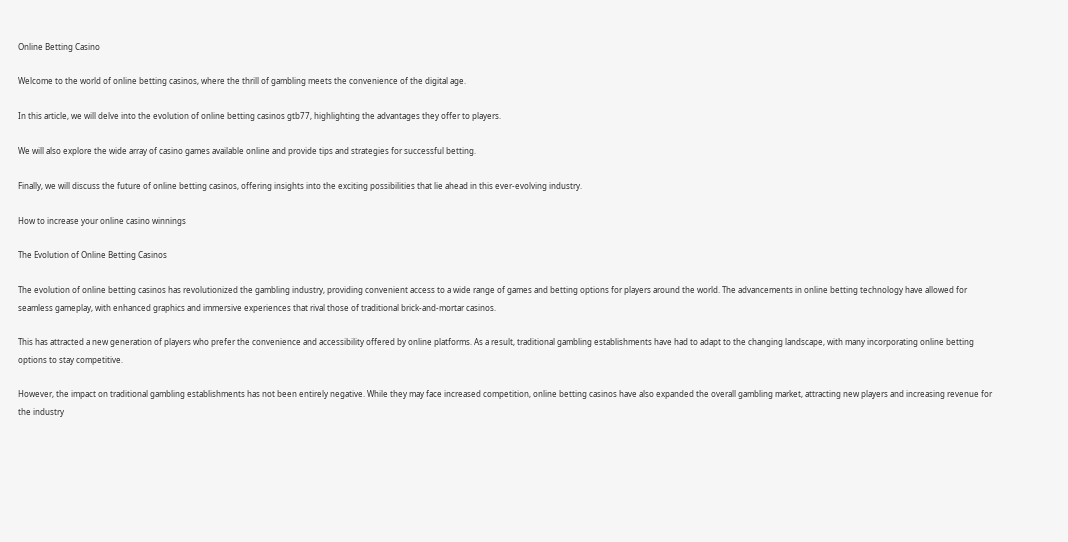Online Betting Casino

Welcome to the world of online betting casinos, where the thrill of gambling meets the convenience of the digital age.

In this article, we will delve into the evolution of online betting casinos gtb77, highlighting the advantages they offer to players.

We will also explore the wide array of casino games available online and provide tips and strategies for successful betting.

Finally, we will discuss the future of online betting casinos, offering insights into the exciting possibilities that lie ahead in this ever-evolving industry.

How to increase your online casino winnings

The Evolution of Online Betting Casinos

The evolution of online betting casinos has revolutionized the gambling industry, providing convenient access to a wide range of games and betting options for players around the world. The advancements in online betting technology have allowed for seamless gameplay, with enhanced graphics and immersive experiences that rival those of traditional brick-and-mortar casinos.

This has attracted a new generation of players who prefer the convenience and accessibility offered by online platforms. As a result, traditional gambling establishments have had to adapt to the changing landscape, with many incorporating online betting options to stay competitive.

However, the impact on traditional gambling establishments has not been entirely negative. While they may face increased competition, online betting casinos have also expanded the overall gambling market, attracting new players and increasing revenue for the industry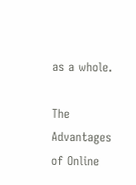as a whole.

The Advantages of Online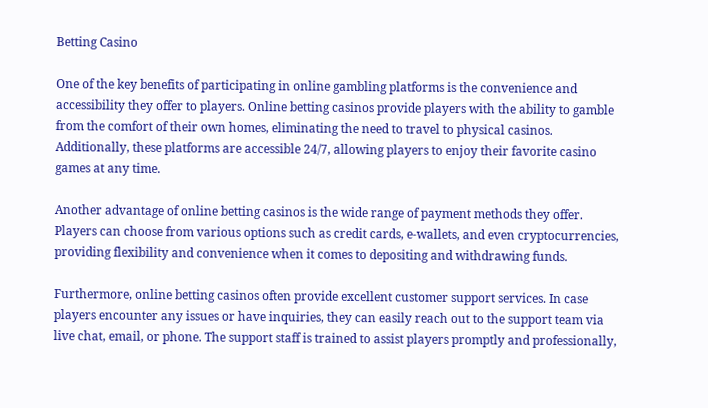Betting Casino

One of the key benefits of participating in online gambling platforms is the convenience and accessibility they offer to players. Online betting casinos provide players with the ability to gamble from the comfort of their own homes, eliminating the need to travel to physical casinos. Additionally, these platforms are accessible 24/7, allowing players to enjoy their favorite casino games at any time.

Another advantage of online betting casinos is the wide range of payment methods they offer. Players can choose from various options such as credit cards, e-wallets, and even cryptocurrencies, providing flexibility and convenience when it comes to depositing and withdrawing funds.

Furthermore, online betting casinos often provide excellent customer support services. In case players encounter any issues or have inquiries, they can easily reach out to the support team via live chat, email, or phone. The support staff is trained to assist players promptly and professionally,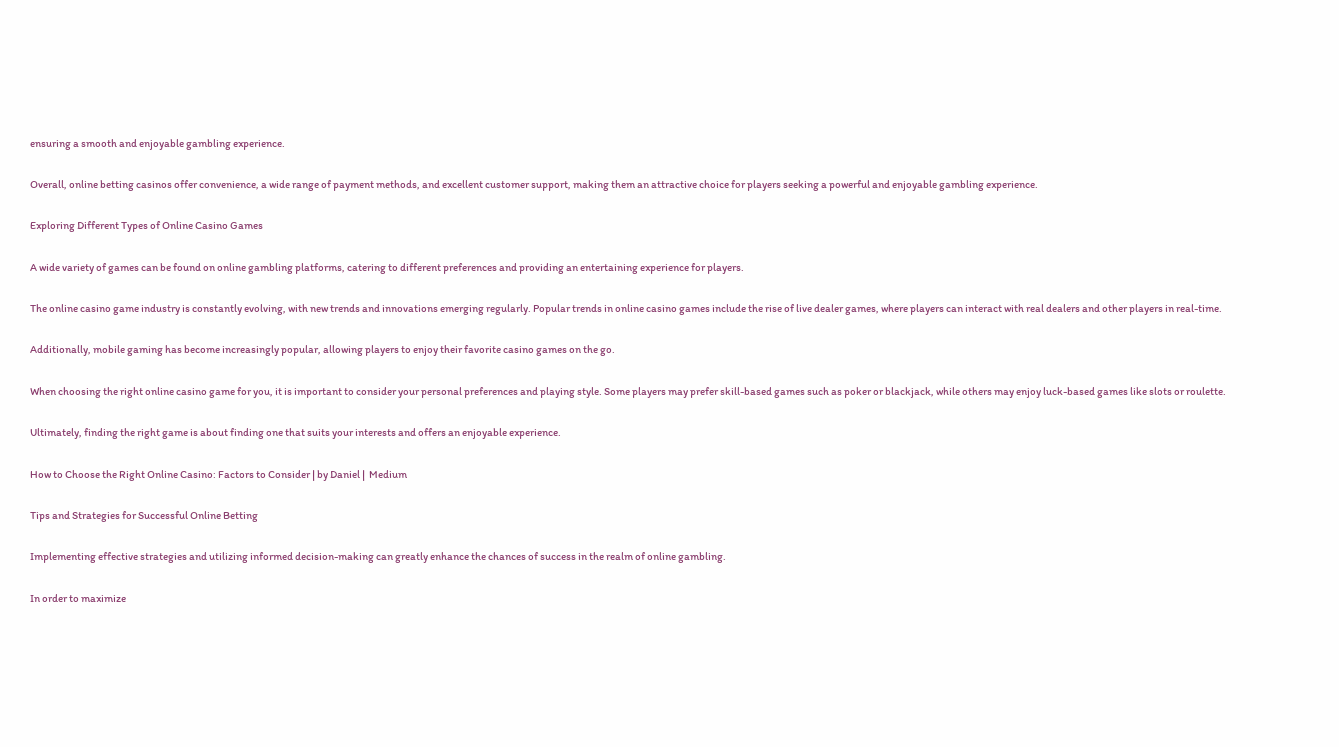ensuring a smooth and enjoyable gambling experience.

Overall, online betting casinos offer convenience, a wide range of payment methods, and excellent customer support, making them an attractive choice for players seeking a powerful and enjoyable gambling experience.

Exploring Different Types of Online Casino Games

A wide variety of games can be found on online gambling platforms, catering to different preferences and providing an entertaining experience for players.

The online casino game industry is constantly evolving, with new trends and innovations emerging regularly. Popular trends in online casino games include the rise of live dealer games, where players can interact with real dealers and other players in real-time.

Additionally, mobile gaming has become increasingly popular, allowing players to enjoy their favorite casino games on the go.

When choosing the right online casino game for you, it is important to consider your personal preferences and playing style. Some players may prefer skill-based games such as poker or blackjack, while others may enjoy luck-based games like slots or roulette.

Ultimately, finding the right game is about finding one that suits your interests and offers an enjoyable experience.

How to Choose the Right Online Casino: Factors to Consider | by Daniel |  Medium

Tips and Strategies for Successful Online Betting

Implementing effective strategies and utilizing informed decision-making can greatly enhance the chances of success in the realm of online gambling.

In order to maximize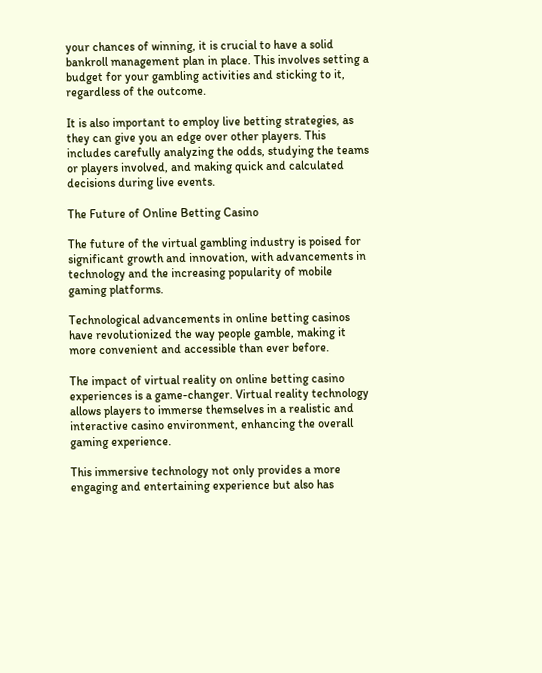your chances of winning, it is crucial to have a solid bankroll management plan in place. This involves setting a budget for your gambling activities and sticking to it, regardless of the outcome.

It is also important to employ live betting strategies, as they can give you an edge over other players. This includes carefully analyzing the odds, studying the teams or players involved, and making quick and calculated decisions during live events.

The Future of Online Betting Casino

The future of the virtual gambling industry is poised for significant growth and innovation, with advancements in technology and the increasing popularity of mobile gaming platforms.

Technological advancements in online betting casinos have revolutionized the way people gamble, making it more convenient and accessible than ever before.

The impact of virtual reality on online betting casino experiences is a game-changer. Virtual reality technology allows players to immerse themselves in a realistic and interactive casino environment, enhancing the overall gaming experience.

This immersive technology not only provides a more engaging and entertaining experience but also has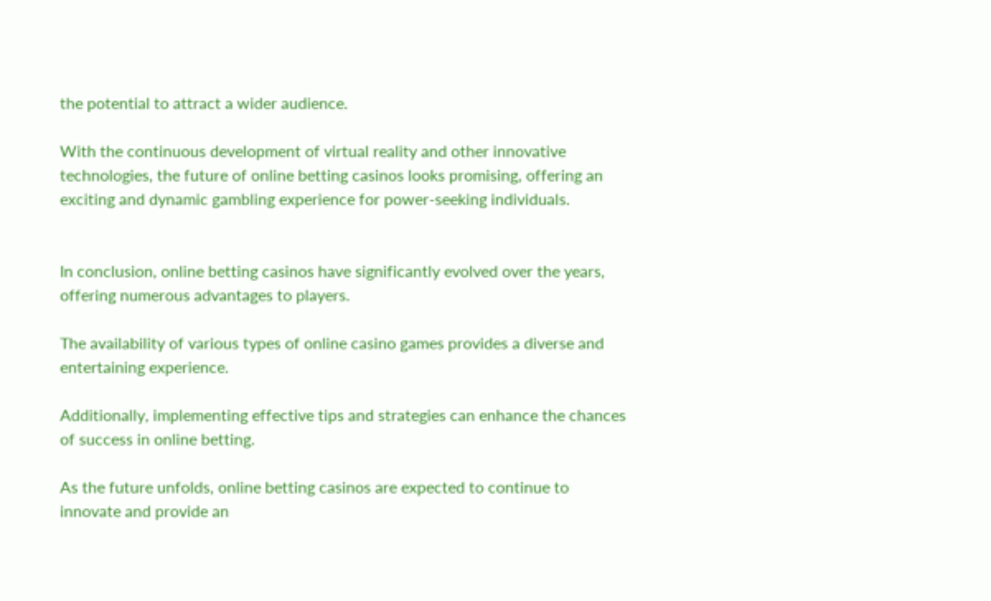the potential to attract a wider audience.

With the continuous development of virtual reality and other innovative technologies, the future of online betting casinos looks promising, offering an exciting and dynamic gambling experience for power-seeking individuals.


In conclusion, online betting casinos have significantly evolved over the years, offering numerous advantages to players.

The availability of various types of online casino games provides a diverse and entertaining experience.

Additionally, implementing effective tips and strategies can enhance the chances of success in online betting.

As the future unfolds, online betting casinos are expected to continue to innovate and provide an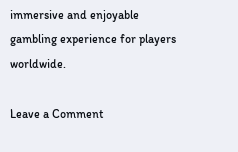immersive and enjoyable gambling experience for players worldwide.

Leave a Comment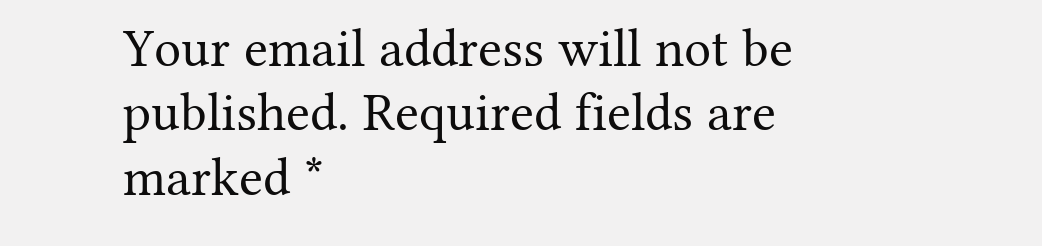Your email address will not be published. Required fields are marked *